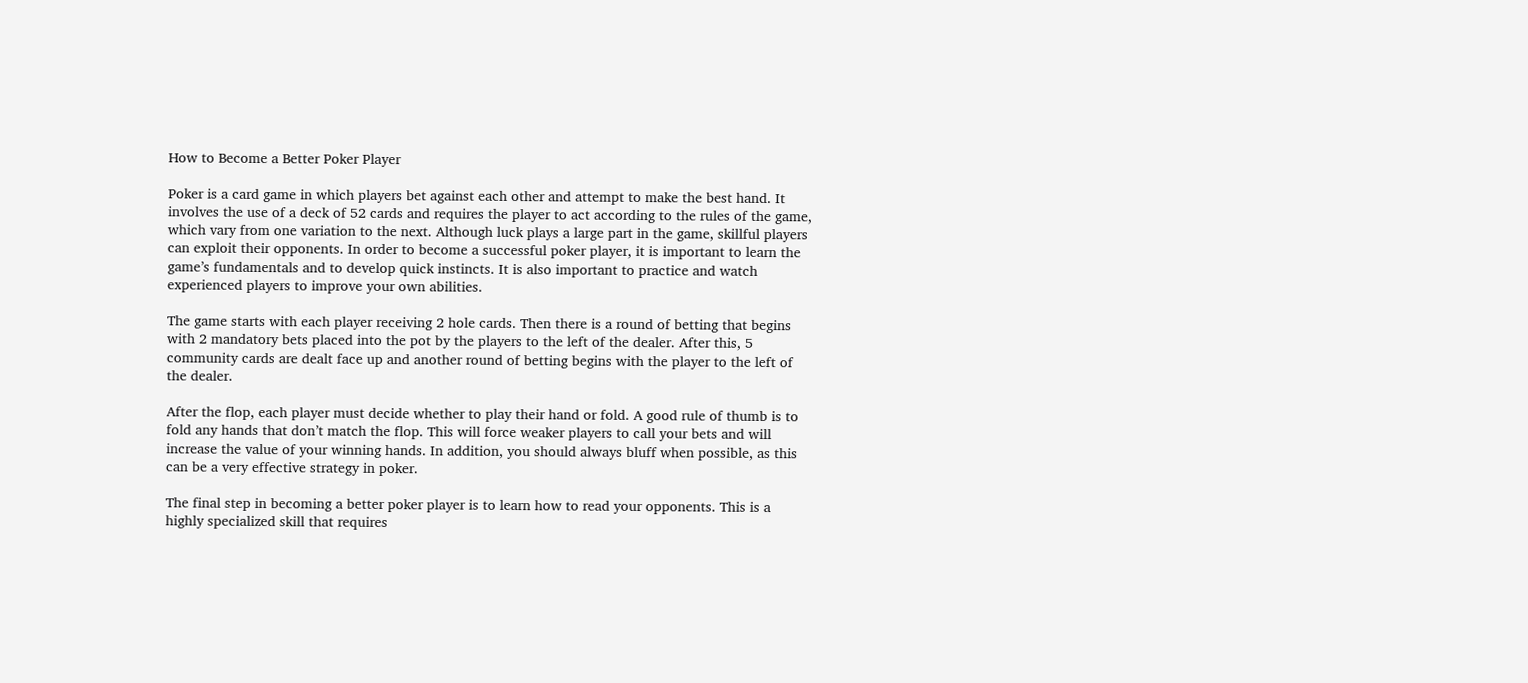How to Become a Better Poker Player

Poker is a card game in which players bet against each other and attempt to make the best hand. It involves the use of a deck of 52 cards and requires the player to act according to the rules of the game, which vary from one variation to the next. Although luck plays a large part in the game, skillful players can exploit their opponents. In order to become a successful poker player, it is important to learn the game’s fundamentals and to develop quick instincts. It is also important to practice and watch experienced players to improve your own abilities.

The game starts with each player receiving 2 hole cards. Then there is a round of betting that begins with 2 mandatory bets placed into the pot by the players to the left of the dealer. After this, 5 community cards are dealt face up and another round of betting begins with the player to the left of the dealer.

After the flop, each player must decide whether to play their hand or fold. A good rule of thumb is to fold any hands that don’t match the flop. This will force weaker players to call your bets and will increase the value of your winning hands. In addition, you should always bluff when possible, as this can be a very effective strategy in poker.

The final step in becoming a better poker player is to learn how to read your opponents. This is a highly specialized skill that requires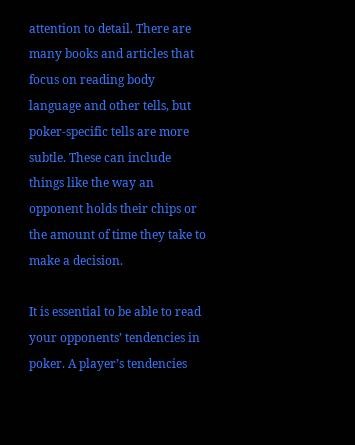attention to detail. There are many books and articles that focus on reading body language and other tells, but poker-specific tells are more subtle. These can include things like the way an opponent holds their chips or the amount of time they take to make a decision.

It is essential to be able to read your opponents’ tendencies in poker. A player’s tendencies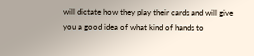will dictate how they play their cards and will give you a good idea of what kind of hands to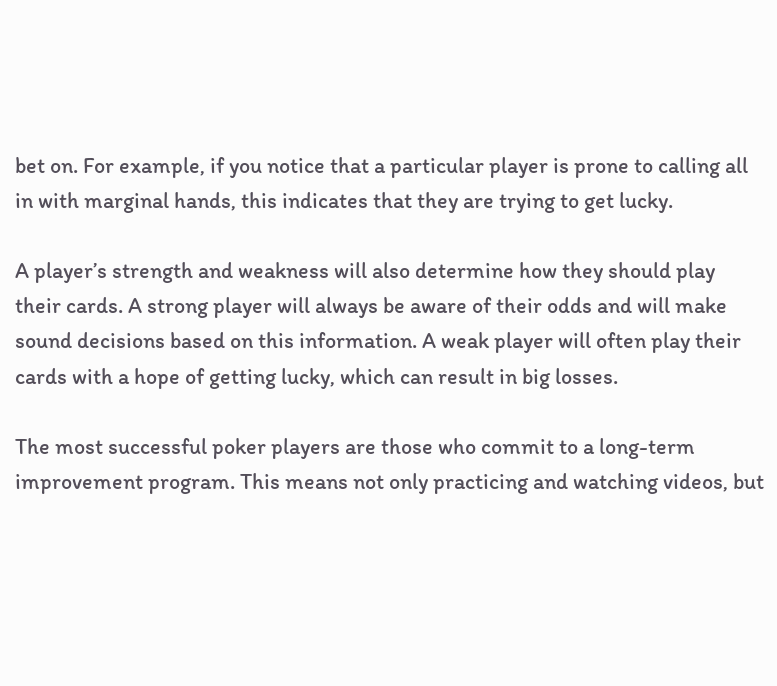bet on. For example, if you notice that a particular player is prone to calling all in with marginal hands, this indicates that they are trying to get lucky.

A player’s strength and weakness will also determine how they should play their cards. A strong player will always be aware of their odds and will make sound decisions based on this information. A weak player will often play their cards with a hope of getting lucky, which can result in big losses.

The most successful poker players are those who commit to a long-term improvement program. This means not only practicing and watching videos, but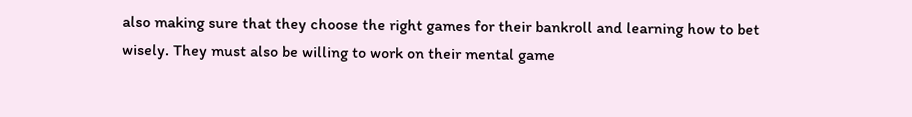also making sure that they choose the right games for their bankroll and learning how to bet wisely. They must also be willing to work on their mental game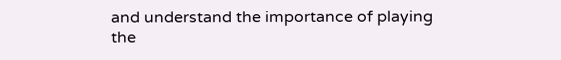and understand the importance of playing the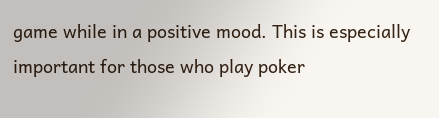game while in a positive mood. This is especially important for those who play poker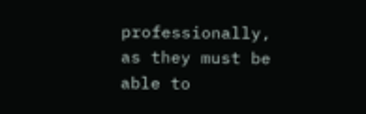professionally, as they must be able to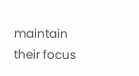maintain their focus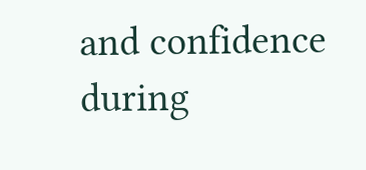and confidence during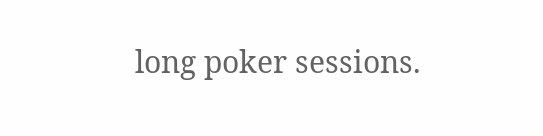long poker sessions.